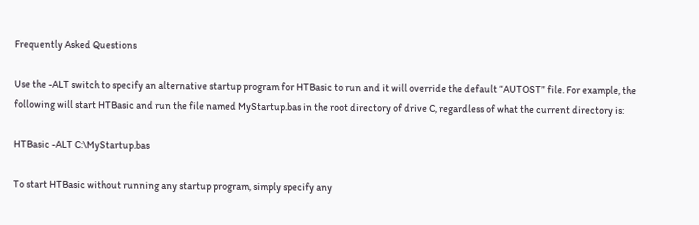Frequently Asked Questions

Use the -ALT switch to specify an alternative startup program for HTBasic to run and it will override the default “AUTOST” file. For example, the following will start HTBasic and run the file named MyStartup.bas in the root directory of drive C, regardless of what the current directory is:

HTBasic -ALT C:\MyStartup.bas

To start HTBasic without running any startup program, simply specify any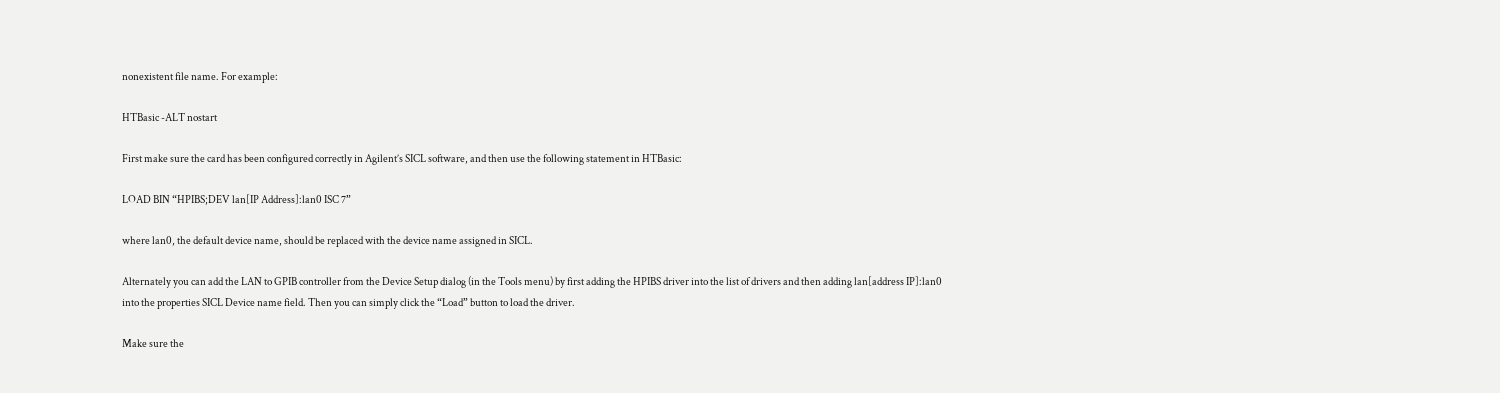nonexistent file name. For example:

HTBasic -ALT nostart

First make sure the card has been configured correctly in Agilent’s SICL software, and then use the following statement in HTBasic:

LOAD BIN “HPIBS;DEV lan[IP Address]:lan0 ISC 7”

where lan0, the default device name, should be replaced with the device name assigned in SICL.

Alternately you can add the LAN to GPIB controller from the Device Setup dialog (in the Tools menu) by first adding the HPIBS driver into the list of drivers and then adding lan[address IP]:lan0 into the properties SICL Device name field. Then you can simply click the “Load” button to load the driver.

Make sure the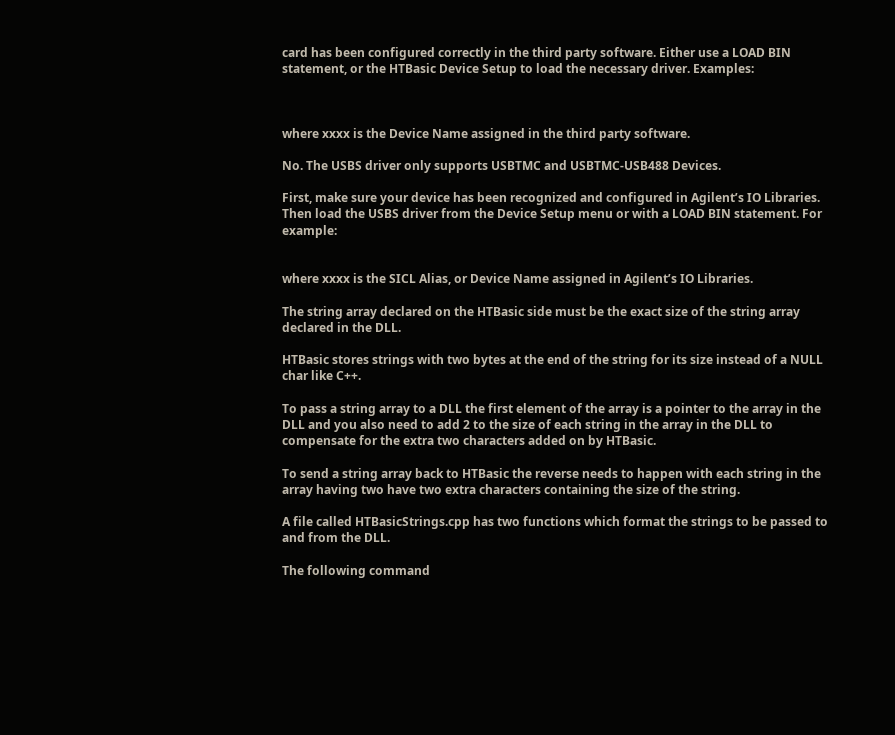card has been configured correctly in the third party software. Either use a LOAD BIN statement, or the HTBasic Device Setup to load the necessary driver. Examples:



where xxxx is the Device Name assigned in the third party software.

No. The USBS driver only supports USBTMC and USBTMC-USB488 Devices.

First, make sure your device has been recognized and configured in Agilent’s IO Libraries. Then load the USBS driver from the Device Setup menu or with a LOAD BIN statement. For example:


where xxxx is the SICL Alias, or Device Name assigned in Agilent’s IO Libraries.

The string array declared on the HTBasic side must be the exact size of the string array declared in the DLL.

HTBasic stores strings with two bytes at the end of the string for its size instead of a NULL char like C++.

To pass a string array to a DLL the first element of the array is a pointer to the array in the DLL and you also need to add 2 to the size of each string in the array in the DLL to compensate for the extra two characters added on by HTBasic.

To send a string array back to HTBasic the reverse needs to happen with each string in the array having two have two extra characters containing the size of the string.

A file called HTBasicStrings.cpp has two functions which format the strings to be passed to and from the DLL.

The following command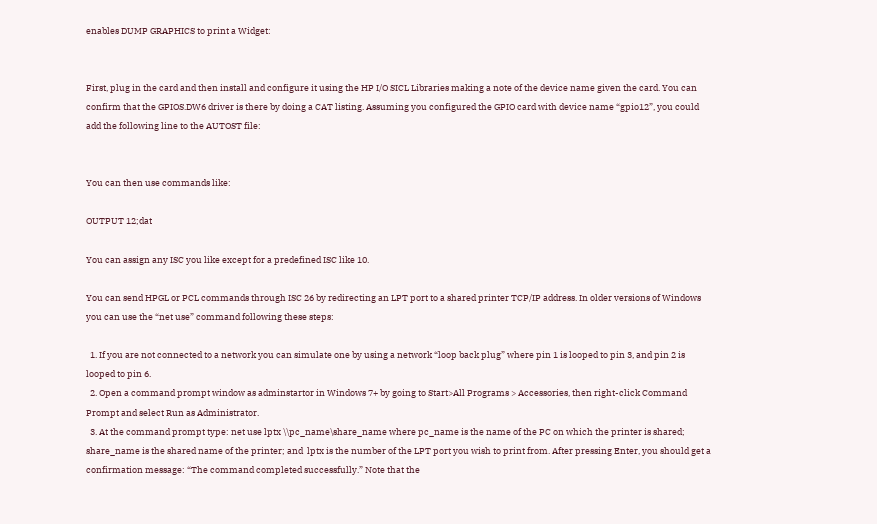enables DUMP GRAPHICS to print a Widget:


First, plug in the card and then install and configure it using the HP I/O SICL Libraries making a note of the device name given the card. You can confirm that the GPIOS.DW6 driver is there by doing a CAT listing. Assuming you configured the GPIO card with device name “gpio12”, you could add the following line to the AUTOST file:


You can then use commands like:

OUTPUT 12;dat

You can assign any ISC you like except for a predefined ISC like 10.

You can send HPGL or PCL commands through ISC 26 by redirecting an LPT port to a shared printer TCP/IP address. In older versions of Windows you can use the “net use” command following these steps:

  1. If you are not connected to a network you can simulate one by using a network “loop back plug” where pin 1 is looped to pin 3, and pin 2 is looped to pin 6.
  2. Open a command prompt window as adminstartor in Windows 7+ by going to Start>All Programs > Accessories, then right-click Command Prompt and select Run as Administrator.
  3. At the command prompt type: net use lptx \\pc_name\share_name where pc_name is the name of the PC on which the printer is shared; share_name is the shared name of the printer; and  lptx is the number of the LPT port you wish to print from. After pressing Enter, you should get a confirmation message: “The command completed successfully.” Note that the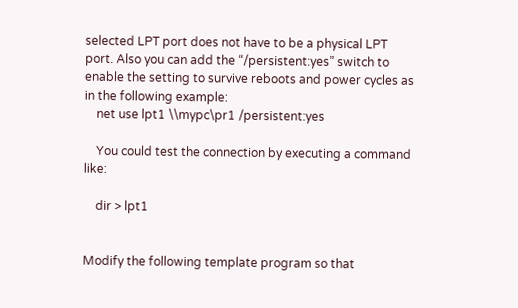selected LPT port does not have to be a physical LPT port. Also you can add the “/persistent:yes” switch to enable the setting to survive reboots and power cycles as in the following example:
    net use lpt1 \\mypc\pr1 /persistent:yes

    You could test the connection by executing a command like:

    dir > lpt1


Modify the following template program so that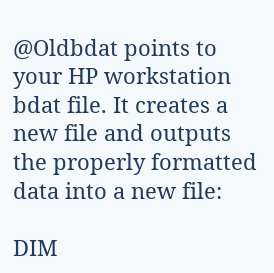@Oldbdat points to your HP workstation bdat file. It creates a new file and outputs the properly formatted data into a new file:

DIM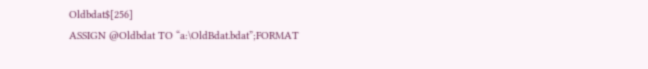Oldbdat$[256]
ASSIGN @Oldbdat TO “a:\OldBdat.bdat”;FORMAT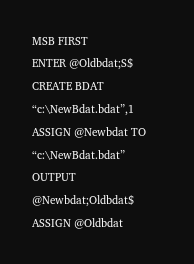MSB FIRST
ENTER @Oldbdat;S$
CREATE BDAT “c:\NewBdat.bdat”,1
ASSIGN @Newbdat TO “c:\NewBdat.bdat”
OUTPUT @Newbdat;Oldbdat$
ASSIGN @Oldbdat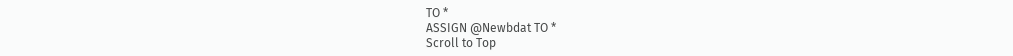TO *
ASSIGN @Newbdat TO *
Scroll to Top